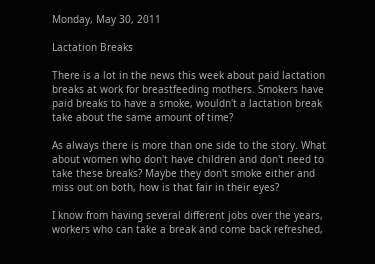Monday, May 30, 2011

Lactation Breaks

There is a lot in the news this week about paid lactation breaks at work for breastfeeding mothers. Smokers have paid breaks to have a smoke, wouldn't a lactation break take about the same amount of time?

As always there is more than one side to the story. What about women who don't have children and don't need to take these breaks? Maybe they don't smoke either and miss out on both, how is that fair in their eyes?

I know from having several different jobs over the years, workers who can take a break and come back refreshed,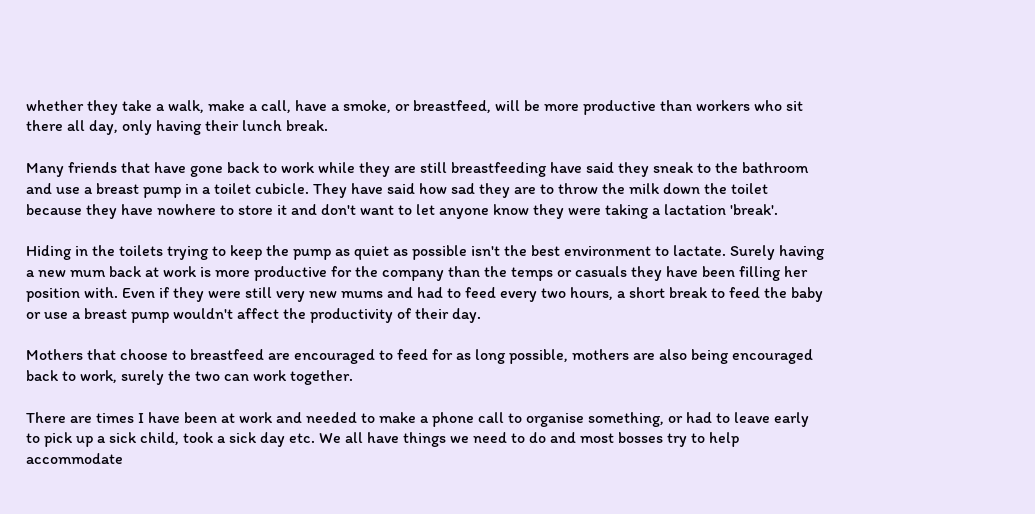whether they take a walk, make a call, have a smoke, or breastfeed, will be more productive than workers who sit there all day, only having their lunch break.

Many friends that have gone back to work while they are still breastfeeding have said they sneak to the bathroom and use a breast pump in a toilet cubicle. They have said how sad they are to throw the milk down the toilet because they have nowhere to store it and don't want to let anyone know they were taking a lactation 'break'.

Hiding in the toilets trying to keep the pump as quiet as possible isn't the best environment to lactate. Surely having a new mum back at work is more productive for the company than the temps or casuals they have been filling her position with. Even if they were still very new mums and had to feed every two hours, a short break to feed the baby or use a breast pump wouldn't affect the productivity of their day.

Mothers that choose to breastfeed are encouraged to feed for as long possible, mothers are also being encouraged back to work, surely the two can work together.

There are times I have been at work and needed to make a phone call to organise something, or had to leave early to pick up a sick child, took a sick day etc. We all have things we need to do and most bosses try to help accommodate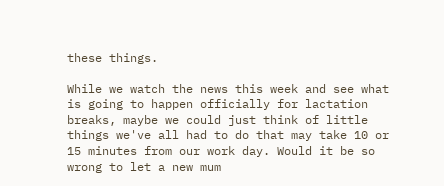these things.

While we watch the news this week and see what is going to happen officially for lactation breaks, maybe we could just think of little things we've all had to do that may take 10 or 15 minutes from our work day. Would it be so wrong to let a new mum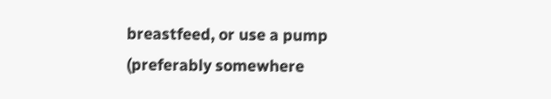breastfeed, or use a pump (preferably somewhere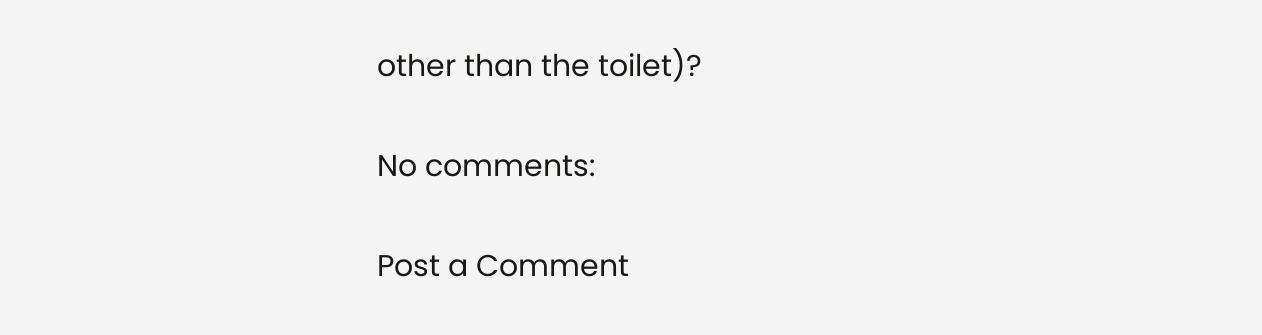other than the toilet)?

No comments:

Post a Comment